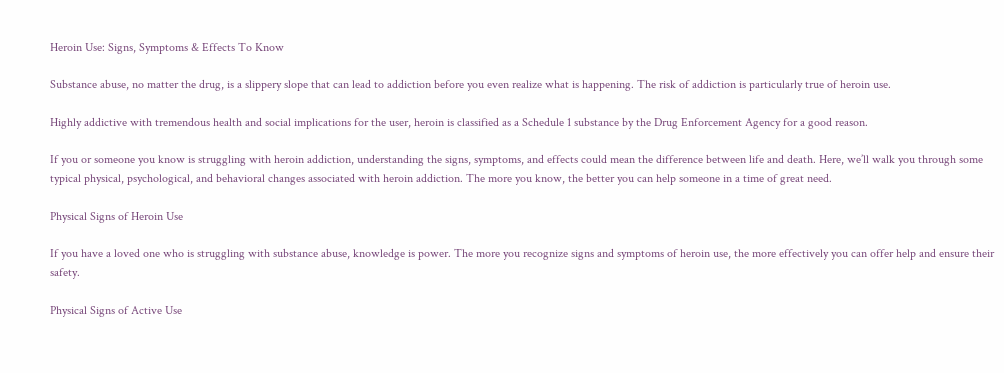Heroin Use: Signs, Symptoms & Effects To Know

Substance abuse, no matter the drug, is a slippery slope that can lead to addiction before you even realize what is happening. The risk of addiction is particularly true of heroin use.

Highly addictive with tremendous health and social implications for the user, heroin is classified as a Schedule 1 substance by the Drug Enforcement Agency for a good reason.

If you or someone you know is struggling with heroin addiction, understanding the signs, symptoms, and effects could mean the difference between life and death. Here, we’ll walk you through some typical physical, psychological, and behavioral changes associated with heroin addiction. The more you know, the better you can help someone in a time of great need.

Physical Signs of Heroin Use

If you have a loved one who is struggling with substance abuse, knowledge is power. The more you recognize signs and symptoms of heroin use, the more effectively you can offer help and ensure their safety.

Physical Signs of Active Use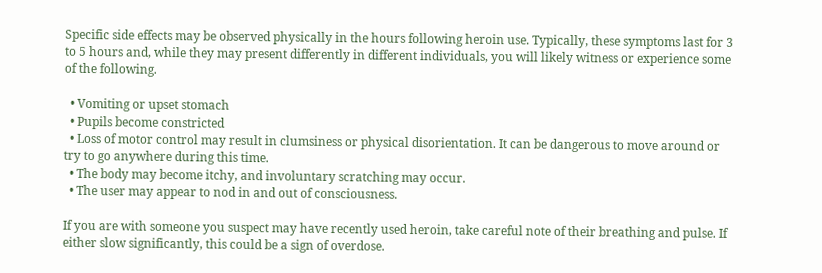Specific side effects may be observed physically in the hours following heroin use. Typically, these symptoms last for 3 to 5 hours and, while they may present differently in different individuals, you will likely witness or experience some of the following.

  • Vomiting or upset stomach
  • Pupils become constricted
  • Loss of motor control may result in clumsiness or physical disorientation. It can be dangerous to move around or try to go anywhere during this time.
  • The body may become itchy, and involuntary scratching may occur.
  • The user may appear to nod in and out of consciousness.

If you are with someone you suspect may have recently used heroin, take careful note of their breathing and pulse. If either slow significantly, this could be a sign of overdose.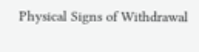Physical Signs of Withdrawal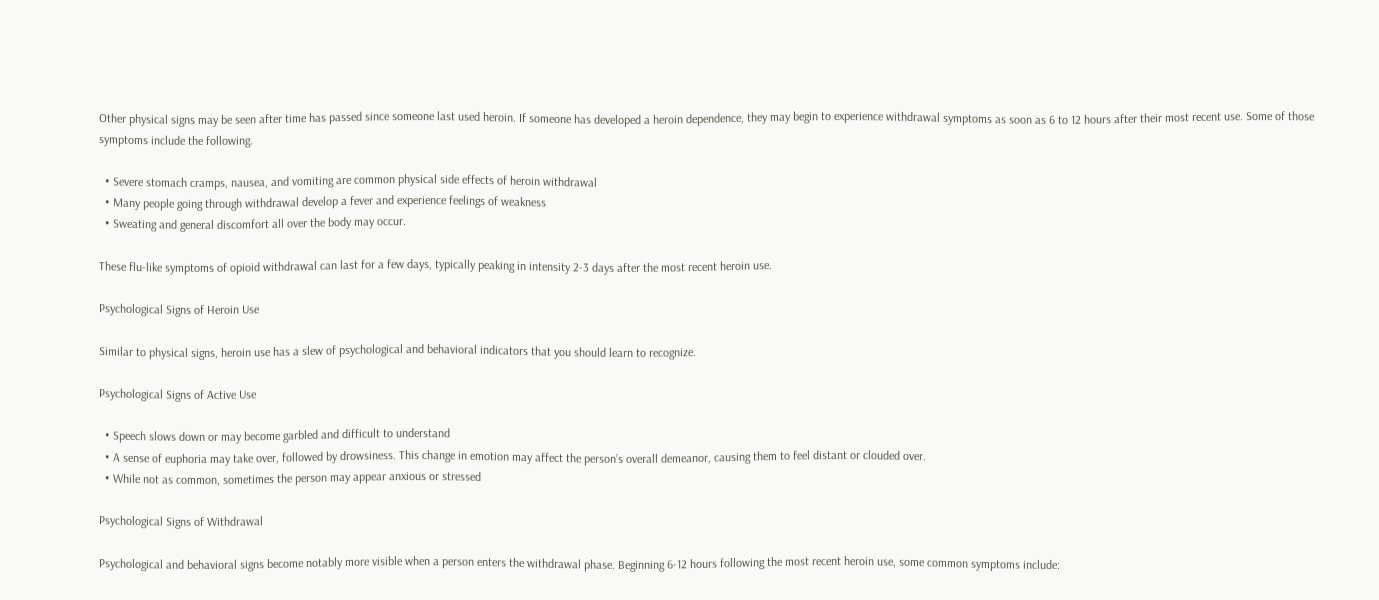Other physical signs may be seen after time has passed since someone last used heroin. If someone has developed a heroin dependence, they may begin to experience withdrawal symptoms as soon as 6 to 12 hours after their most recent use. Some of those symptoms include the following.

  • Severe stomach cramps, nausea, and vomiting are common physical side effects of heroin withdrawal
  • Many people going through withdrawal develop a fever and experience feelings of weakness
  • Sweating and general discomfort all over the body may occur.

These flu-like symptoms of opioid withdrawal can last for a few days, typically peaking in intensity 2-3 days after the most recent heroin use.

Psychological Signs of Heroin Use

Similar to physical signs, heroin use has a slew of psychological and behavioral indicators that you should learn to recognize.

Psychological Signs of Active Use

  • Speech slows down or may become garbled and difficult to understand
  • A sense of euphoria may take over, followed by drowsiness. This change in emotion may affect the person’s overall demeanor, causing them to feel distant or clouded over.
  • While not as common, sometimes the person may appear anxious or stressed

Psychological Signs of Withdrawal

Psychological and behavioral signs become notably more visible when a person enters the withdrawal phase. Beginning 6-12 hours following the most recent heroin use, some common symptoms include: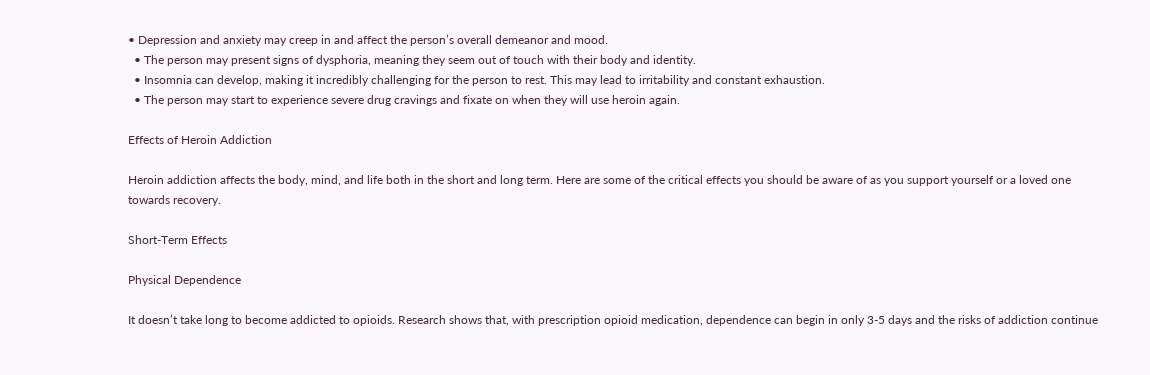• Depression and anxiety may creep in and affect the person’s overall demeanor and mood.
  • The person may present signs of dysphoria, meaning they seem out of touch with their body and identity.
  • Insomnia can develop, making it incredibly challenging for the person to rest. This may lead to irritability and constant exhaustion.
  • The person may start to experience severe drug cravings and fixate on when they will use heroin again.

Effects of Heroin Addiction

Heroin addiction affects the body, mind, and life both in the short and long term. Here are some of the critical effects you should be aware of as you support yourself or a loved one towards recovery.

Short-Term Effects

Physical Dependence

It doesn’t take long to become addicted to opioids. Research shows that, with prescription opioid medication, dependence can begin in only 3-5 days and the risks of addiction continue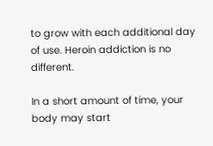to grow with each additional day of use. Heroin addiction is no different.

In a short amount of time, your body may start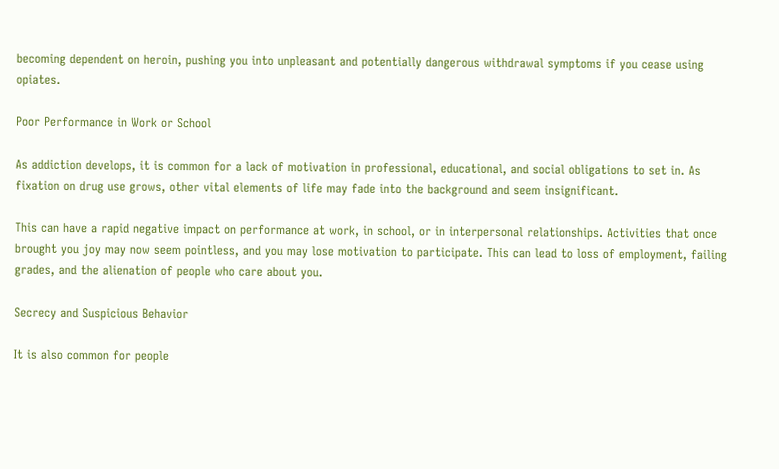becoming dependent on heroin, pushing you into unpleasant and potentially dangerous withdrawal symptoms if you cease using opiates.

Poor Performance in Work or School

As addiction develops, it is common for a lack of motivation in professional, educational, and social obligations to set in. As fixation on drug use grows, other vital elements of life may fade into the background and seem insignificant.

This can have a rapid negative impact on performance at work, in school, or in interpersonal relationships. Activities that once brought you joy may now seem pointless, and you may lose motivation to participate. This can lead to loss of employment, failing grades, and the alienation of people who care about you.

Secrecy and Suspicious Behavior

It is also common for people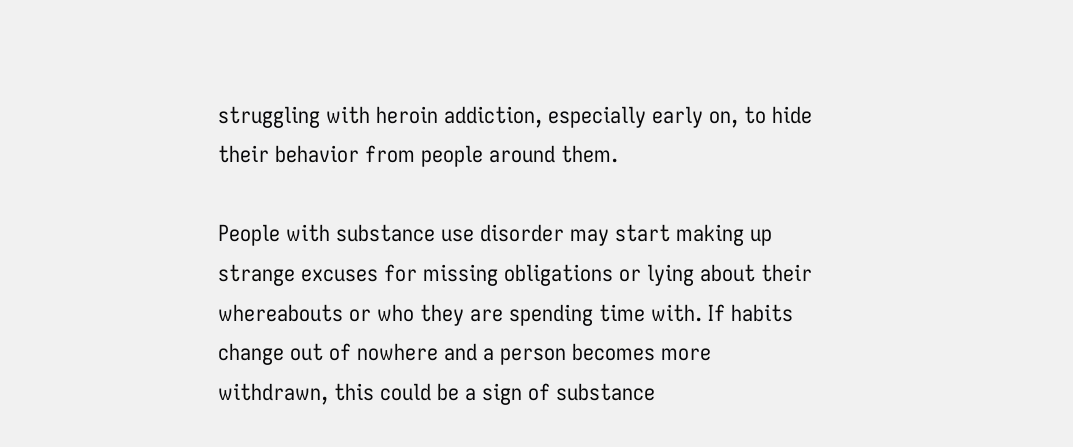struggling with heroin addiction, especially early on, to hide their behavior from people around them.

People with substance use disorder may start making up strange excuses for missing obligations or lying about their whereabouts or who they are spending time with. If habits change out of nowhere and a person becomes more withdrawn, this could be a sign of substance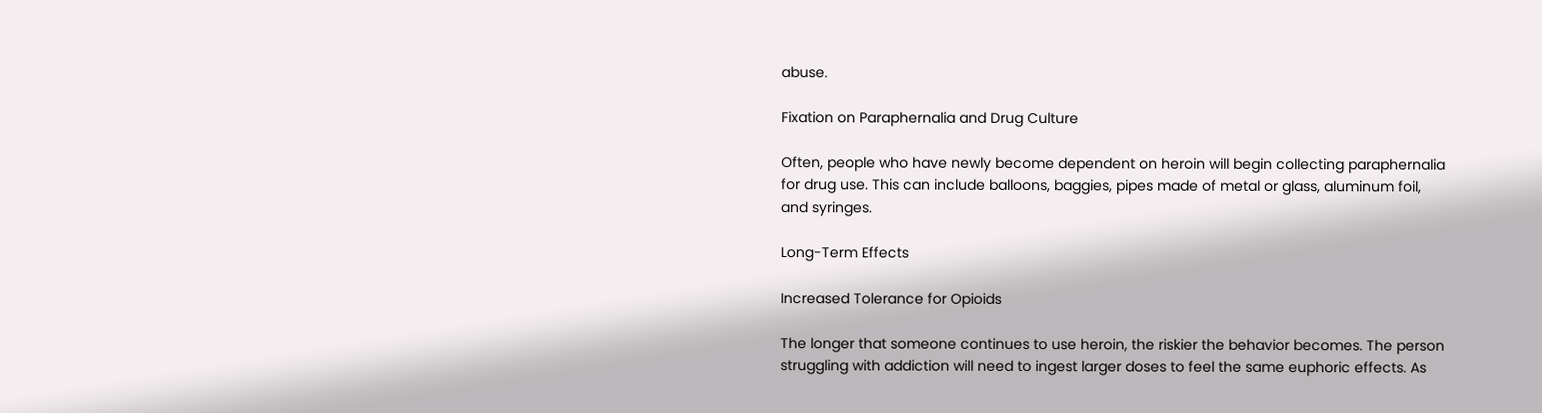abuse.

Fixation on Paraphernalia and Drug Culture

Often, people who have newly become dependent on heroin will begin collecting paraphernalia for drug use. This can include balloons, baggies, pipes made of metal or glass, aluminum foil, and syringes.

Long-Term Effects

Increased Tolerance for Opioids

The longer that someone continues to use heroin, the riskier the behavior becomes. The person struggling with addiction will need to ingest larger doses to feel the same euphoric effects. As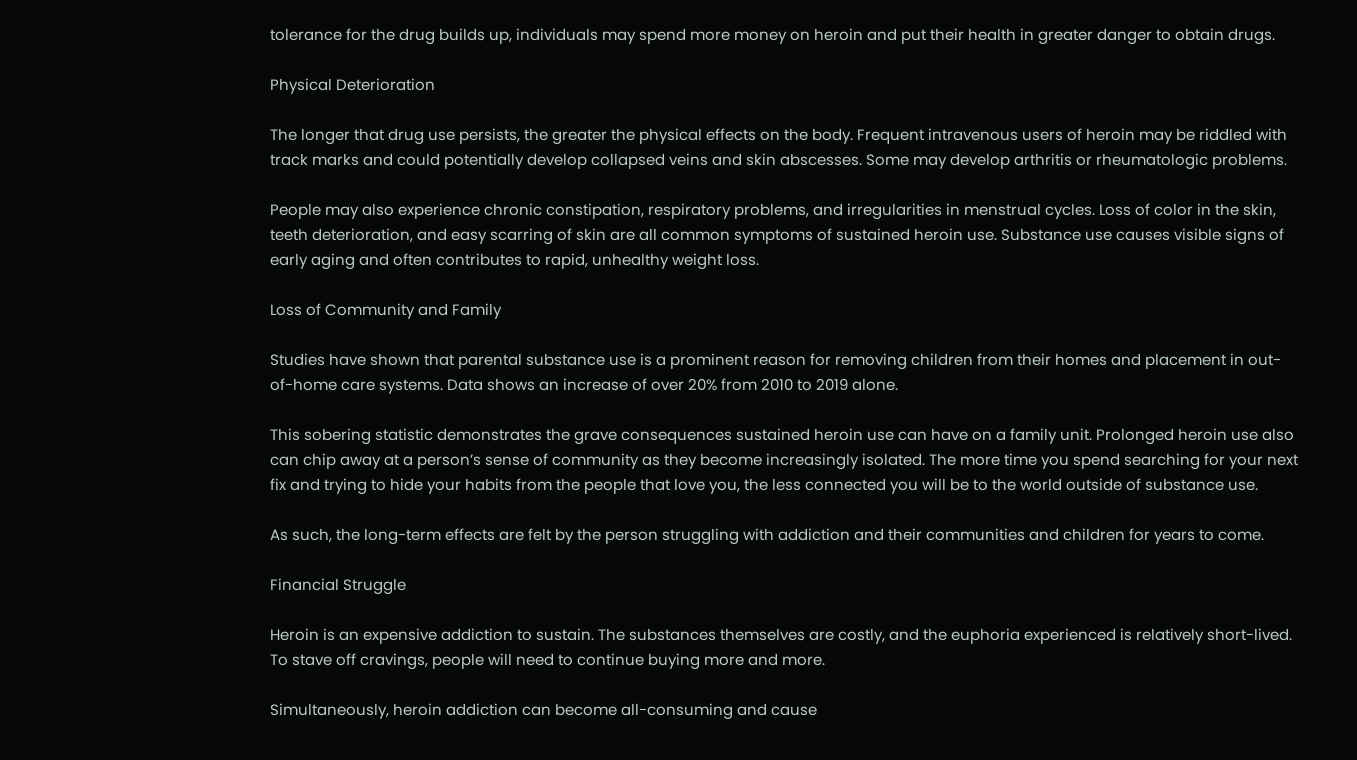tolerance for the drug builds up, individuals may spend more money on heroin and put their health in greater danger to obtain drugs.

Physical Deterioration

The longer that drug use persists, the greater the physical effects on the body. Frequent intravenous users of heroin may be riddled with track marks and could potentially develop collapsed veins and skin abscesses. Some may develop arthritis or rheumatologic problems.

People may also experience chronic constipation, respiratory problems, and irregularities in menstrual cycles. Loss of color in the skin, teeth deterioration, and easy scarring of skin are all common symptoms of sustained heroin use. Substance use causes visible signs of early aging and often contributes to rapid, unhealthy weight loss.

Loss of Community and Family

Studies have shown that parental substance use is a prominent reason for removing children from their homes and placement in out-of-home care systems. Data shows an increase of over 20% from 2010 to 2019 alone.

This sobering statistic demonstrates the grave consequences sustained heroin use can have on a family unit. Prolonged heroin use also can chip away at a person’s sense of community as they become increasingly isolated. The more time you spend searching for your next fix and trying to hide your habits from the people that love you, the less connected you will be to the world outside of substance use.

As such, the long-term effects are felt by the person struggling with addiction and their communities and children for years to come.

Financial Struggle

Heroin is an expensive addiction to sustain. The substances themselves are costly, and the euphoria experienced is relatively short-lived. To stave off cravings, people will need to continue buying more and more.

Simultaneously, heroin addiction can become all-consuming and cause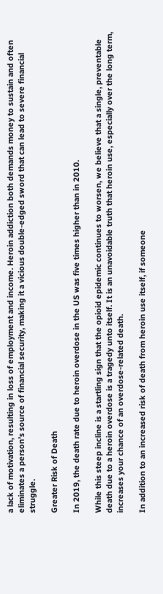a lack of motivation, resulting in loss of employment and income. Heroin addiction both demands money to sustain and often eliminates a person’s source of financial security, making it a vicious double-edged sword that can lead to severe financial struggle.

Greater Risk of Death

In 2019, the death rate due to heroin overdose in the US was five times higher than in 2010.

While this steep incline is a startling sign that the opioid epidemic continues to worsen, we believe that a single, preventable death due to a heroin overdose is a tragedy unto itself. It is an unavoidable truth that heroin use, especially over the long term, increases your chance of an overdose-related death.

In addition to an increased risk of death from heroin use itself, if someone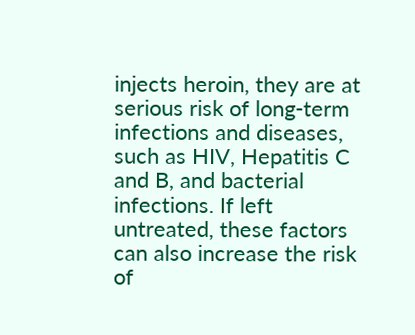injects heroin, they are at serious risk of long-term infections and diseases, such as HIV, Hepatitis C and B, and bacterial infections. If left untreated, these factors can also increase the risk of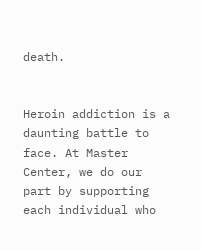death.


Heroin addiction is a daunting battle to face. At Master Center, we do our part by supporting each individual who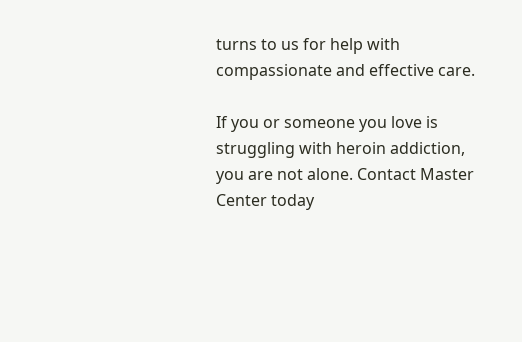turns to us for help with compassionate and effective care.

If you or someone you love is struggling with heroin addiction, you are not alone. Contact Master Center today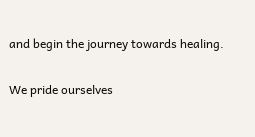and begin the journey towards healing.

We pride ourselves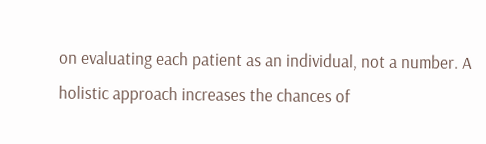on evaluating each patient as an individual, not a number. A holistic approach increases the chances of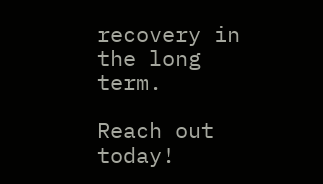recovery in the long term.

Reach out today!